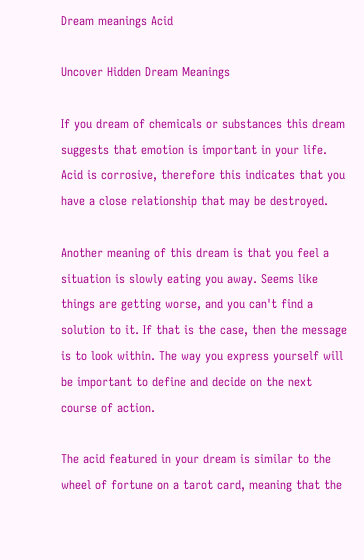Dream meanings Acid

Uncover Hidden Dream Meanings

If you dream of chemicals or substances this dream suggests that emotion is important in your life. Acid is corrosive, therefore this indicates that you have a close relationship that may be destroyed.

Another meaning of this dream is that you feel a situation is slowly eating you away. Seems like things are getting worse, and you can't find a solution to it. If that is the case, then the message is to look within. The way you express yourself will be important to define and decide on the next course of action.

The acid featured in your dream is similar to the wheel of fortune on a tarot card, meaning that the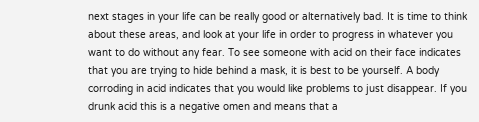next stages in your life can be really good or alternatively bad. It is time to think about these areas, and look at your life in order to progress in whatever you want to do without any fear. To see someone with acid on their face indicates that you are trying to hide behind a mask, it is best to be yourself. A body corroding in acid indicates that you would like problems to just disappear. If you drunk acid this is a negative omen and means that a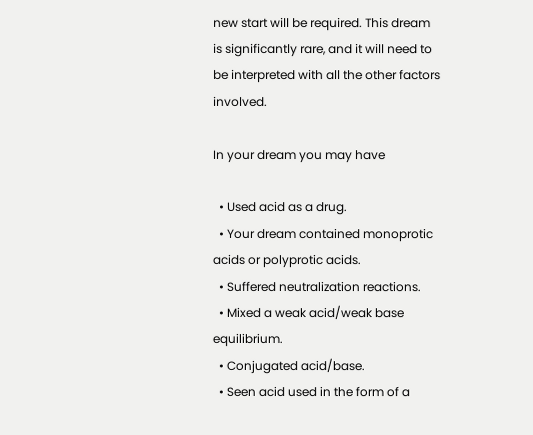new start will be required. This dream is significantly rare, and it will need to be interpreted with all the other factors involved.

In your dream you may have

  • Used acid as a drug.
  • Your dream contained monoprotic acids or polyprotic acids.
  • Suffered neutralization reactions.
  • Mixed a weak acid/weak base equilibrium.
  • Conjugated acid/base.
  • Seen acid used in the form of a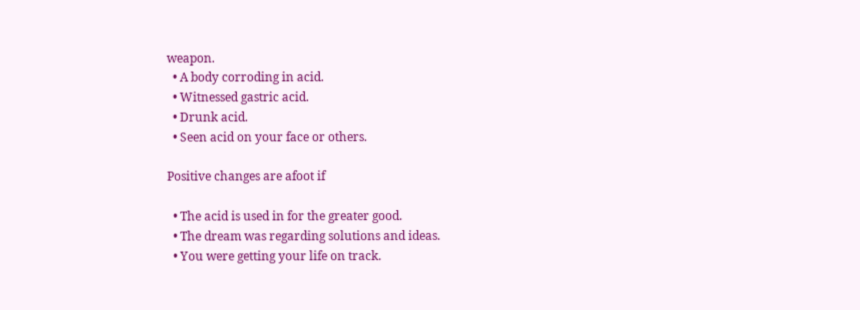weapon.
  • A body corroding in acid.
  • Witnessed gastric acid.
  • Drunk acid.
  • Seen acid on your face or others.

Positive changes are afoot if

  • The acid is used in for the greater good.
  • The dream was regarding solutions and ideas.
  • You were getting your life on track.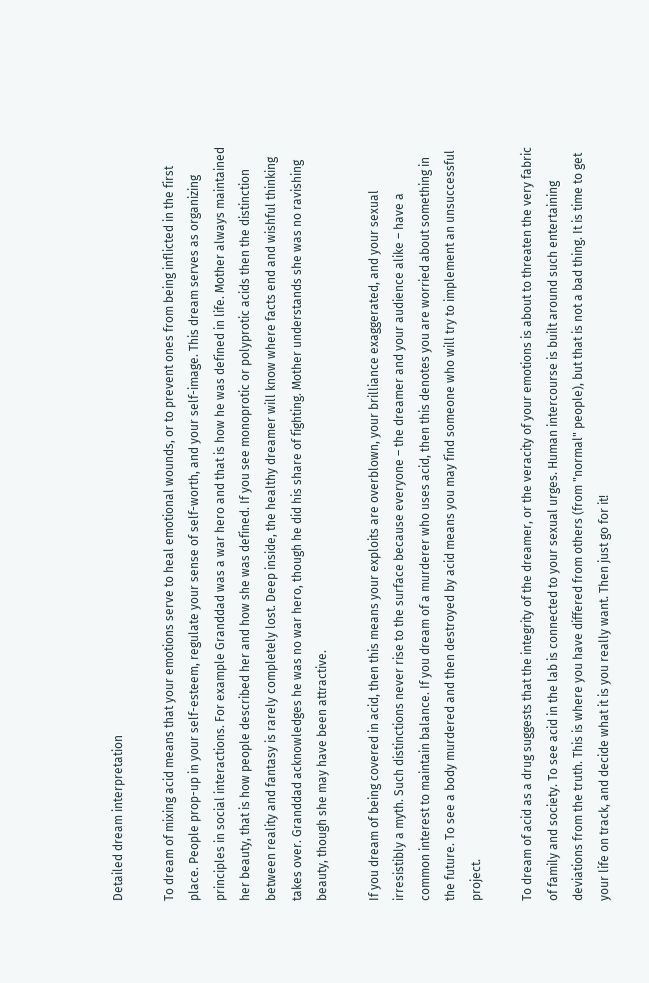Detailed dream interpretation

To dream of mixing acid means that your emotions serve to heal emotional wounds, or to prevent ones from being inflicted in the first place. People prop-up in your self-esteem, regulate your sense of self-worth, and your self-image. This dream serves as organizing principles in social interactions. For example Granddad was a war hero and that is how he was defined in life. Mother always maintained her beauty, that is how people described her and how she was defined. If you see monoprotic or polyprotic acids then the distinction between reality and fantasy is rarely completely lost. Deep inside, the healthy dreamer will know where facts end and wishful thinking takes over. Granddad acknowledges he was no war hero, though he did his share of fighting. Mother understands she was no ravishing beauty, though she may have been attractive.

If you dream of being covered in acid, then this means your exploits are overblown, your brilliance exaggerated, and your sexual irresistibly a myth. Such distinctions never rise to the surface because everyone – the dreamer and your audience alike – have a common interest to maintain balance. If you dream of a murderer who uses acid, then this denotes you are worried about something in the future. To see a body murdered and then destroyed by acid means you may find someone who will try to implement an unsuccessful project.

To dream of acid as a drug suggests that the integrity of the dreamer, or the veracity of your emotions is about to threaten the very fabric of family and society. To see acid in the lab is connected to your sexual urges. Human intercourse is built around such entertaining deviations from the truth. This is where you have differed from others (from "normal" people), but that is not a bad thing. It is time to get your life on track, and decide what it is you really want. Then just go for it!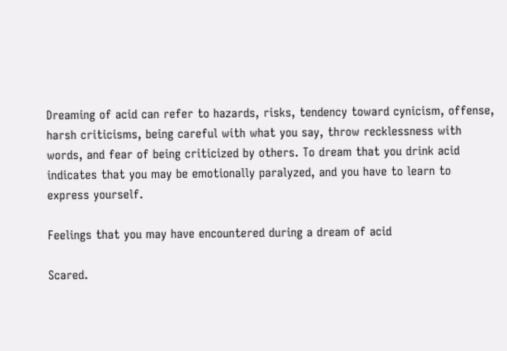Dreaming of acid can refer to hazards, risks, tendency toward cynicism, offense, harsh criticisms, being careful with what you say, throw recklessness with words, and fear of being criticized by others. To dream that you drink acid indicates that you may be emotionally paralyzed, and you have to learn to express yourself.

Feelings that you may have encountered during a dream of acid

Scared.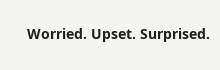Worried. Upset. Surprised.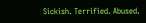Sickish. Terrified. Abused.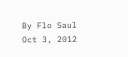By Flo Saul
Oct 3, 2012